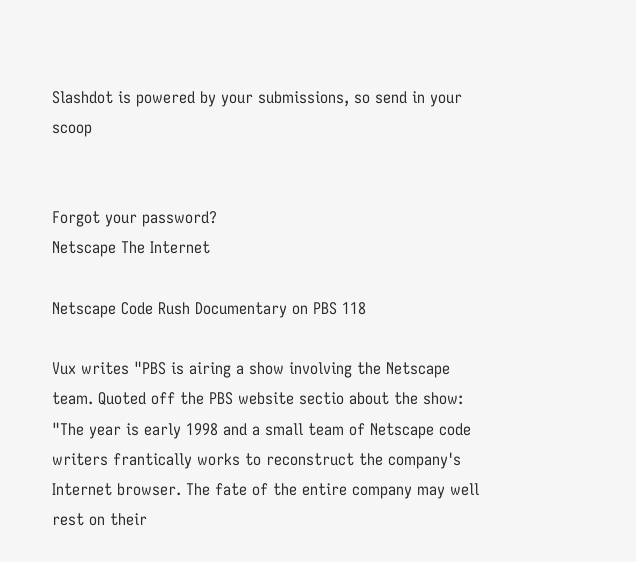Slashdot is powered by your submissions, so send in your scoop


Forgot your password?
Netscape The Internet

Netscape Code Rush Documentary on PBS 118

Vux writes "PBS is airing a show involving the Netscape team. Quoted off the PBS website sectio about the show: "The year is early 1998 and a small team of Netscape code writers frantically works to reconstruct the company's Internet browser. The fate of the entire company may well rest on their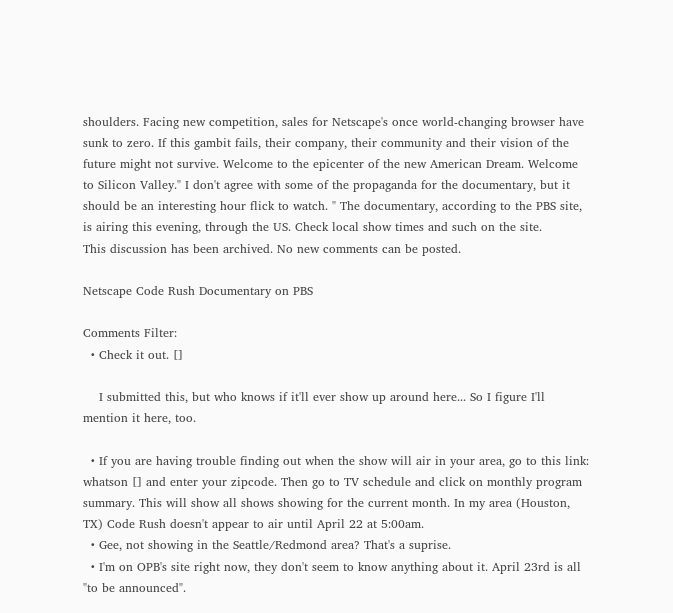shoulders. Facing new competition, sales for Netscape's once world-changing browser have sunk to zero. If this gambit fails, their company, their community and their vision of the future might not survive. Welcome to the epicenter of the new American Dream. Welcome to Silicon Valley." I don't agree with some of the propaganda for the documentary, but it should be an interesting hour flick to watch. " The documentary, according to the PBS site, is airing this evening, through the US. Check local show times and such on the site.
This discussion has been archived. No new comments can be posted.

Netscape Code Rush Documentary on PBS

Comments Filter:
  • Check it out. []

    I submitted this, but who knows if it'll ever show up around here... So I figure I'll mention it here, too.

  • If you are having trouble finding out when the show will air in your area, go to this link: whatson [] and enter your zipcode. Then go to TV schedule and click on monthly program summary. This will show all shows showing for the current month. In my area (Houston, TX) Code Rush doesn't appear to air until April 22 at 5:00am.
  • Gee, not showing in the Seattle/Redmond area? That's a suprise.
  • I'm on OPB's site right now, they don't seem to know anything about it. April 23rd is all "to be announced".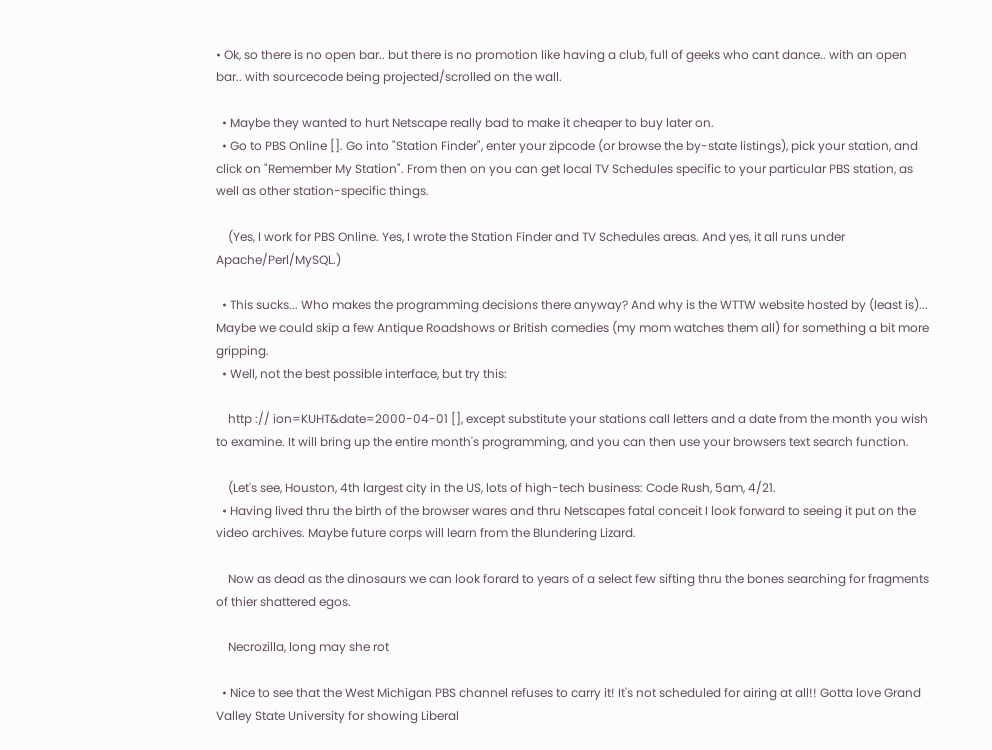• Ok, so there is no open bar.. but there is no promotion like having a club, full of geeks who cant dance.. with an open bar.. with sourcecode being projected/scrolled on the wall.

  • Maybe they wanted to hurt Netscape really bad to make it cheaper to buy later on.
  • Go to PBS Online []. Go into "Station Finder", enter your zipcode (or browse the by-state listings), pick your station, and click on "Remember My Station". From then on you can get local TV Schedules specific to your particular PBS station, as well as other station-specific things.

    (Yes, I work for PBS Online. Yes, I wrote the Station Finder and TV Schedules areas. And yes, it all runs under Apache/Perl/MySQL.)

  • This sucks... Who makes the programming decisions there anyway? And why is the WTTW website hosted by (least is)... Maybe we could skip a few Antique Roadshows or British comedies (my mom watches them all) for something a bit more gripping.
  • Well, not the best possible interface, but try this:

    http :// ion=KUHT&date=2000-04-01 [], except substitute your stations call letters and a date from the month you wish to examine. It will bring up the entire month's programming, and you can then use your browsers text search function.

    (Let's see, Houston, 4th largest city in the US, lots of high-tech business: Code Rush, 5am, 4/21.
  • Having lived thru the birth of the browser wares and thru Netscapes fatal conceit I look forward to seeing it put on the video archives. Maybe future corps will learn from the Blundering Lizard.

    Now as dead as the dinosaurs we can look forard to years of a select few sifting thru the bones searching for fragments of thier shattered egos.

    Necrozilla, long may she rot

  • Nice to see that the West Michigan PBS channel refuses to carry it! It's not scheduled for airing at all!! Gotta love Grand Valley State University for showing Liberal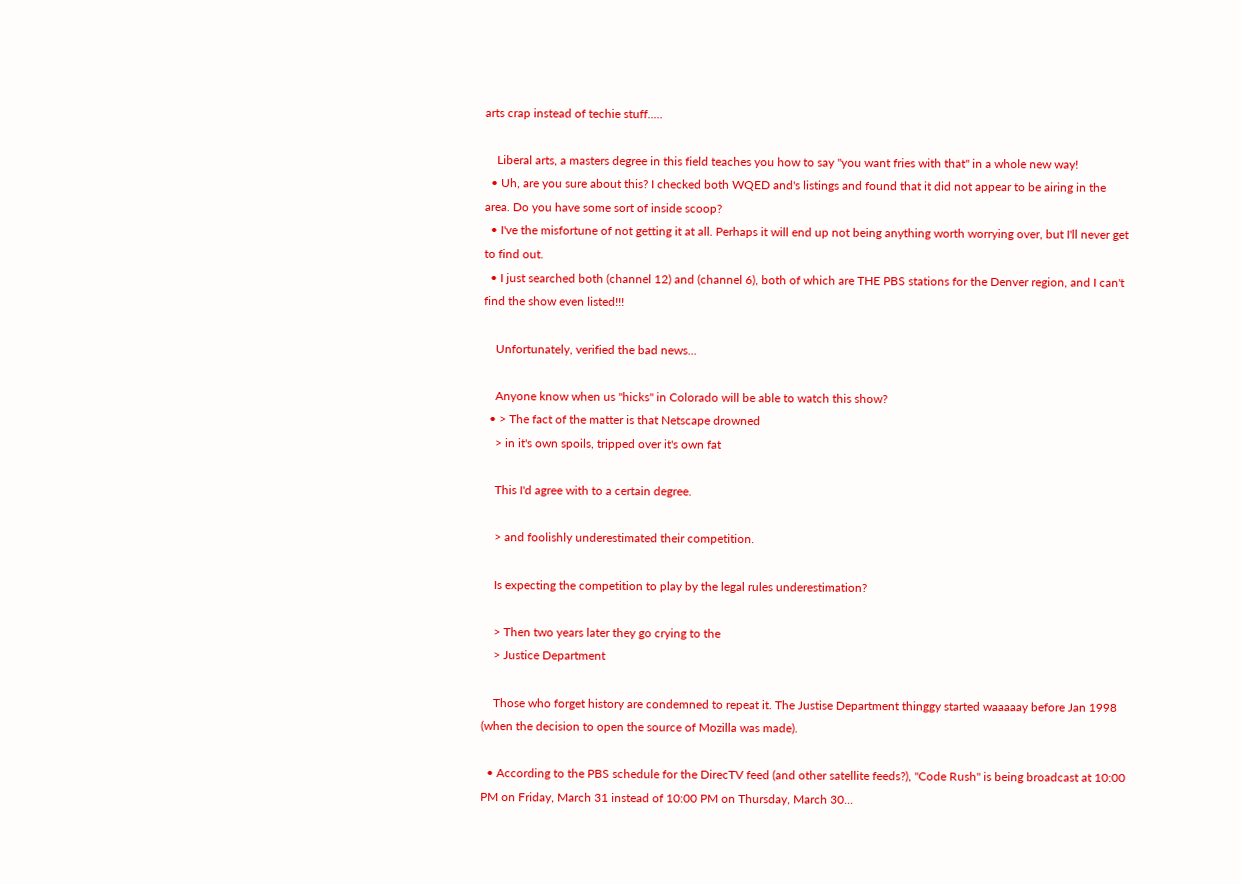arts crap instead of techie stuff.....

    Liberal arts, a masters degree in this field teaches you how to say "you want fries with that" in a whole new way!
  • Uh, are you sure about this? I checked both WQED and's listings and found that it did not appear to be airing in the area. Do you have some sort of inside scoop?
  • I've the misfortune of not getting it at all. Perhaps it will end up not being anything worth worrying over, but I'll never get to find out.
  • I just searched both (channel 12) and (channel 6), both of which are THE PBS stations for the Denver region, and I can't find the show even listed!!!

    Unfortunately, verified the bad news...

    Anyone know when us "hicks" in Colorado will be able to watch this show?
  • > The fact of the matter is that Netscape drowned
    > in it's own spoils, tripped over it's own fat

    This I'd agree with to a certain degree.

    > and foolishly underestimated their competition.

    Is expecting the competition to play by the legal rules underestimation?

    > Then two years later they go crying to the
    > Justice Department

    Those who forget history are condemned to repeat it. The Justise Department thinggy started waaaaay before Jan 1998 (when the decision to open the source of Mozilla was made).

  • According to the PBS schedule for the DirecTV feed (and other satellite feeds?), "Code Rush" is being broadcast at 10:00 PM on Friday, March 31 instead of 10:00 PM on Thursday, March 30...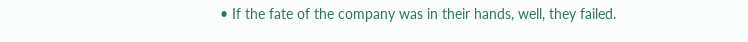• If the fate of the company was in their hands, well, they failed.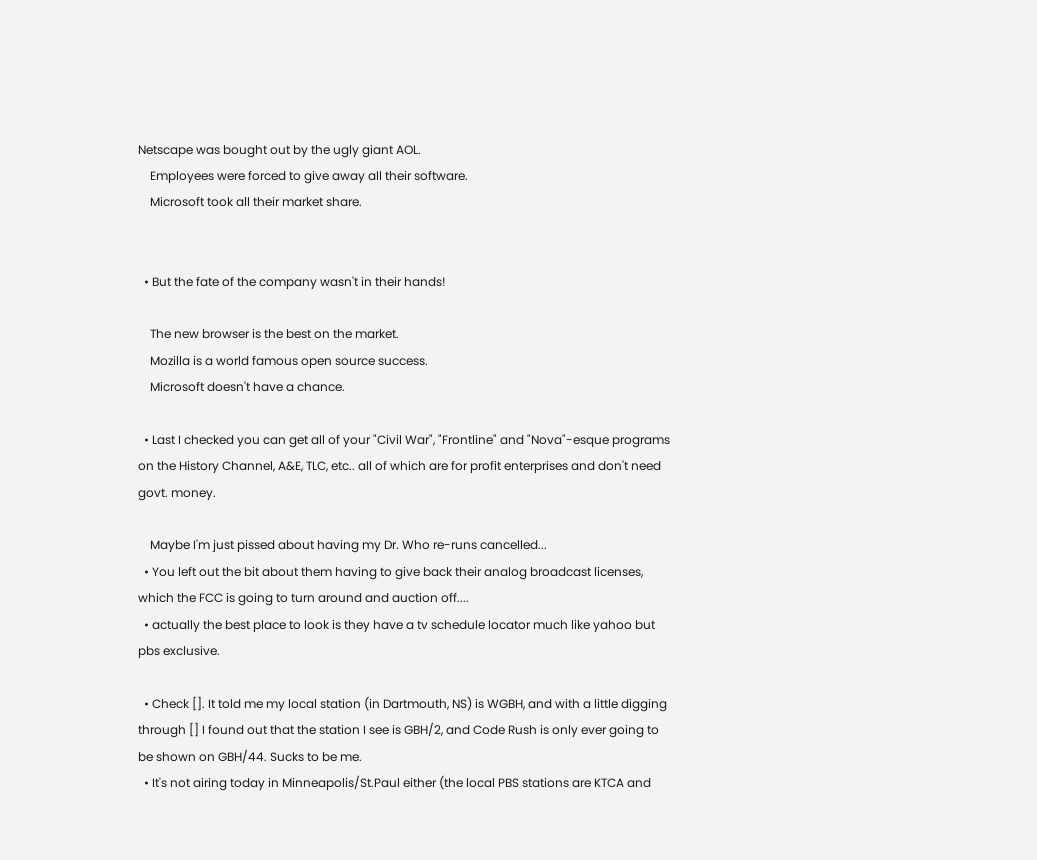Netscape was bought out by the ugly giant AOL.
    Employees were forced to give away all their software.
    Microsoft took all their market share.


  • But the fate of the company wasn't in their hands!

    The new browser is the best on the market.
    Mozilla is a world famous open source success.
    Microsoft doesn't have a chance.

  • Last I checked you can get all of your "Civil War", "Frontline" and "Nova"-esque programs on the History Channel, A&E, TLC, etc.. all of which are for profit enterprises and don't need govt. money.

    Maybe I'm just pissed about having my Dr. Who re-runs cancelled...
  • You left out the bit about them having to give back their analog broadcast licenses, which the FCC is going to turn around and auction off....
  • actually the best place to look is they have a tv schedule locator much like yahoo but pbs exclusive.

  • Check []. It told me my local station (in Dartmouth, NS) is WGBH, and with a little digging through [] I found out that the station I see is GBH/2, and Code Rush is only ever going to be shown on GBH/44. Sucks to be me.
  • It's not airing today in Minneapolis/St.Paul either (the local PBS stations are KTCA and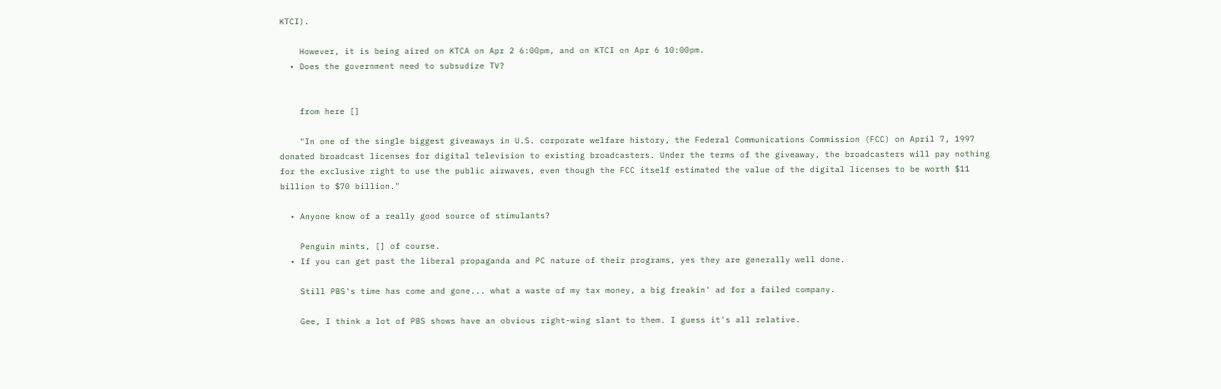KTCI).

    However, it is being aired on KTCA on Apr 2 6:00pm, and on KTCI on Apr 6 10:00pm.
  • Does the government need to subsudize TV?


    from here []

    "In one of the single biggest giveaways in U.S. corporate welfare history, the Federal Communications Commission (FCC) on April 7, 1997 donated broadcast licenses for digital television to existing broadcasters. Under the terms of the giveaway, the broadcasters will pay nothing for the exclusive right to use the public airwaves, even though the FCC itself estimated the value of the digital licenses to be worth $11 billion to $70 billion."

  • Anyone know of a really good source of stimulants?

    Penguin mints, [] of course.
  • If you can get past the liberal propaganda and PC nature of their programs, yes they are generally well done.

    Still PBS's time has come and gone... what a waste of my tax money, a big freakin' ad for a failed company.

    Gee, I think a lot of PBS shows have an obvious right-wing slant to them. I guess it's all relative.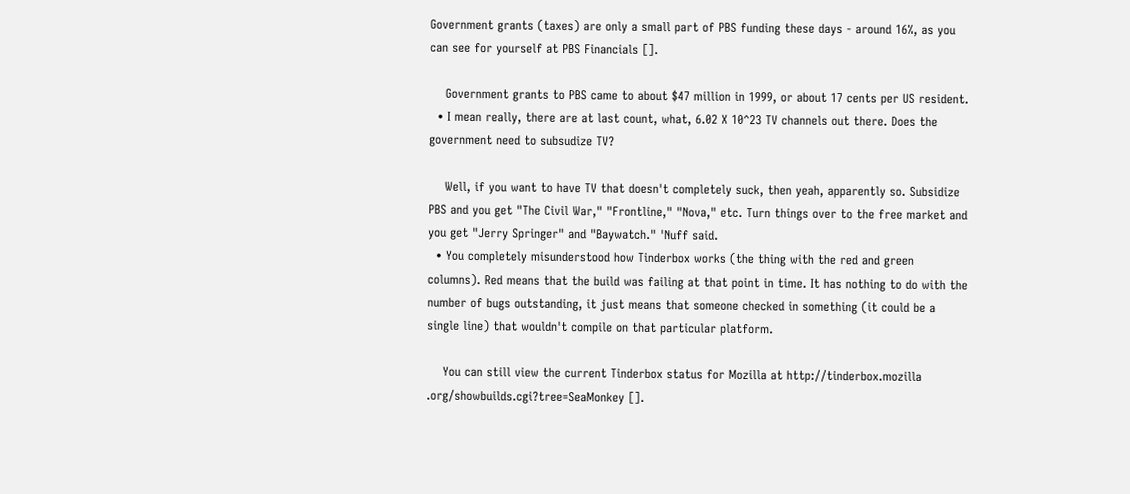Government grants (taxes) are only a small part of PBS funding these days - around 16%, as you can see for yourself at PBS Financials [].

    Government grants to PBS came to about $47 million in 1999, or about 17 cents per US resident.
  • I mean really, there are at last count, what, 6.02 X 10^23 TV channels out there. Does the government need to subsudize TV?

    Well, if you want to have TV that doesn't completely suck, then yeah, apparently so. Subsidize PBS and you get "The Civil War," "Frontline," "Nova," etc. Turn things over to the free market and you get "Jerry Springer" and "Baywatch." 'Nuff said.
  • You completely misunderstood how Tinderbox works (the thing with the red and green columns). Red means that the build was failing at that point in time. It has nothing to do with the number of bugs outstanding, it just means that someone checked in something (it could be a single line) that wouldn't compile on that particular platform.

    You can still view the current Tinderbox status for Mozilla at http://tinderbox.mozilla .org/showbuilds.cgi?tree=SeaMonkey [].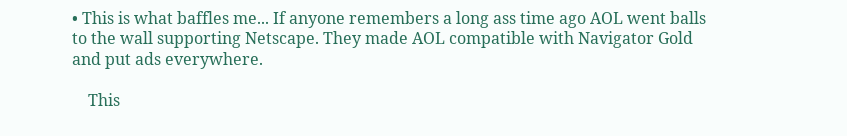• This is what baffles me... If anyone remembers a long ass time ago AOL went balls to the wall supporting Netscape. They made AOL compatible with Navigator Gold and put ads everywhere.

    This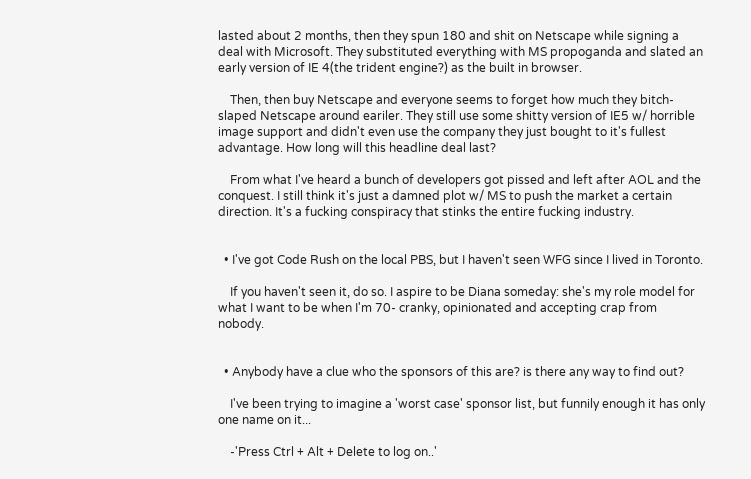lasted about 2 months, then they spun 180 and shit on Netscape while signing a deal with Microsoft. They substituted everything with MS propoganda and slated an early version of IE 4(the trident engine?) as the built in browser.

    Then, then buy Netscape and everyone seems to forget how much they bitch-slaped Netscape around eariler. They still use some shitty version of IE5 w/ horrible image support and didn't even use the company they just bought to it's fullest advantage. How long will this headline deal last?

    From what I've heard a bunch of developers got pissed and left after AOL and the conquest. I still think it's just a damned plot w/ MS to push the market a certain direction. It's a fucking conspiracy that stinks the entire fucking industry.


  • I've got Code Rush on the local PBS, but I haven't seen WFG since I lived in Toronto.

    If you haven't seen it, do so. I aspire to be Diana someday: she's my role model for what I want to be when I'm 70- cranky, opinionated and accepting crap from nobody.


  • Anybody have a clue who the sponsors of this are? is there any way to find out?

    I've been trying to imagine a 'worst case' sponsor list, but funnily enough it has only one name on it...

    -'Press Ctrl + Alt + Delete to log on..'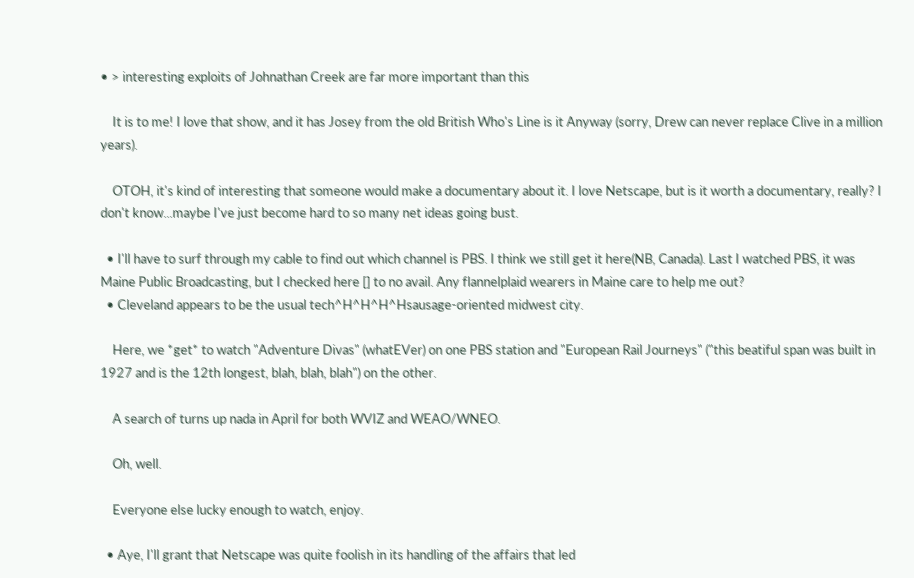• > interesting exploits of Johnathan Creek are far more important than this

    It is to me! I love that show, and it has Josey from the old British Who's Line is it Anyway (sorry, Drew can never replace Clive in a million years).

    OTOH, it's kind of interesting that someone would make a documentary about it. I love Netscape, but is it worth a documentary, really? I don't know...maybe I've just become hard to so many net ideas going bust.

  • I'll have to surf through my cable to find out which channel is PBS. I think we still get it here(NB, Canada). Last I watched PBS, it was Maine Public Broadcasting, but I checked here [] to no avail. Any flannelplaid wearers in Maine care to help me out?
  • Cleveland appears to be the usual tech^H^H^H^Hsausage-oriented midwest city.

    Here, we *get* to watch "Adventure Divas" (whatEVer) on one PBS station and "European Rail Journeys" ("this beatiful span was built in 1927 and is the 12th longest, blah, blah, blah") on the other.

    A search of turns up nada in April for both WVIZ and WEAO/WNEO.

    Oh, well.

    Everyone else lucky enough to watch, enjoy.

  • Aye, I'll grant that Netscape was quite foolish in its handling of the affairs that led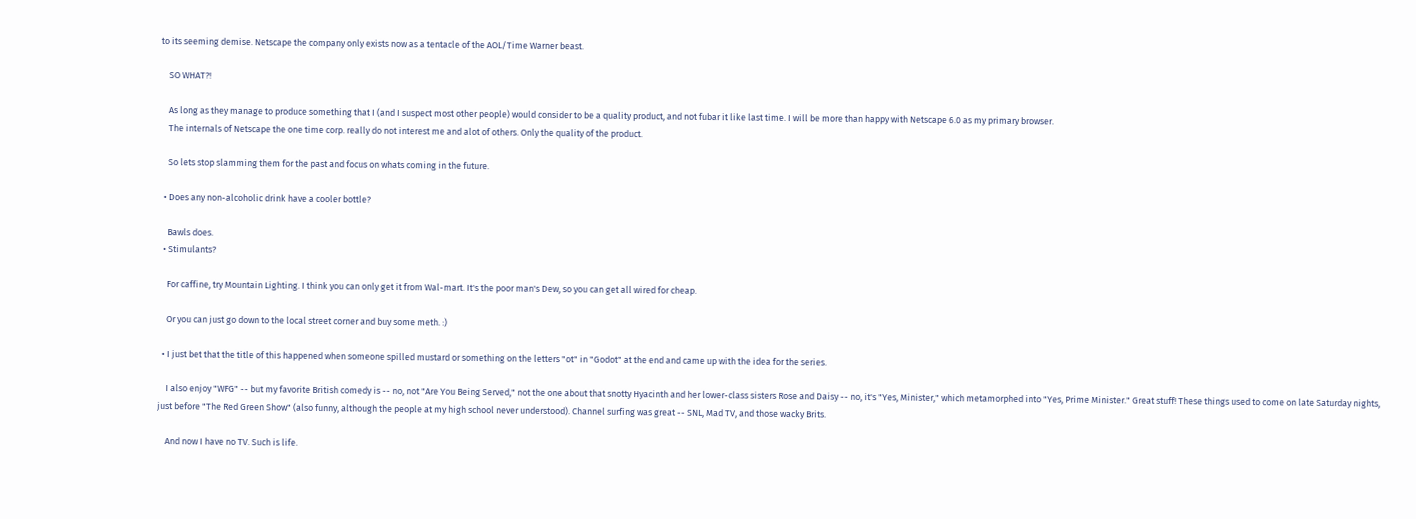to its seeming demise. Netscape the company only exists now as a tentacle of the AOL/Time Warner beast.

    SO WHAT?!

    As long as they manage to produce something that I (and I suspect most other people) would consider to be a quality product, and not fubar it like last time. I will be more than happy with Netscape 6.0 as my primary browser.
    The internals of Netscape the one time corp. really do not interest me and alot of others. Only the quality of the product.

    So lets stop slamming them for the past and focus on whats coming in the future.

  • Does any non-alcoholic drink have a cooler bottle?

    Bawls does.
  • Stimulants?

    For caffine, try Mountain Lighting. I think you can only get it from Wal-mart. It's the poor man's Dew, so you can get all wired for cheap.

    Or you can just go down to the local street corner and buy some meth. :)

  • I just bet that the title of this happened when someone spilled mustard or something on the letters "ot" in "Godot" at the end and came up with the idea for the series.

    I also enjoy "WFG" -- but my favorite British comedy is -- no, not "Are You Being Served," not the one about that snotty Hyacinth and her lower-class sisters Rose and Daisy -- no, it's "Yes, Minister," which metamorphed into "Yes, Prime Minister." Great stuff! These things used to come on late Saturday nights, just before "The Red Green Show" (also funny, although the people at my high school never understood). Channel surfing was great -- SNL, Mad TV, and those wacky Brits.

    And now I have no TV. Such is life.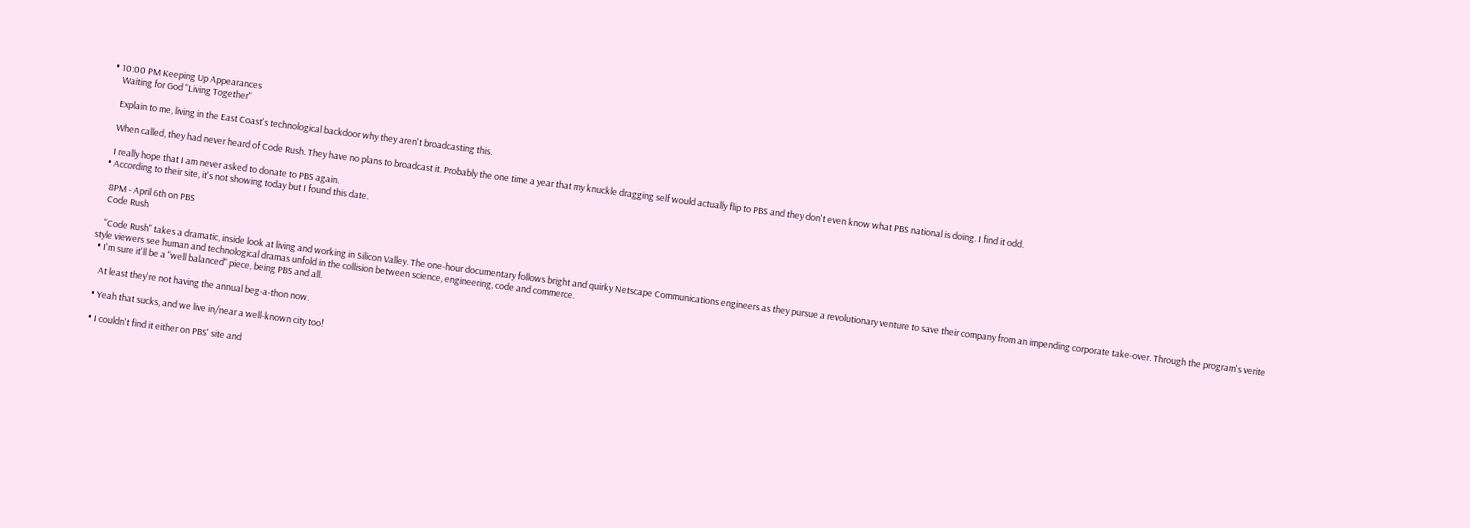• 10:00 PM Keeping Up Appearances
    Waiting for God "Living Together"

    Explain to me, living in the East Coast's technological backdoor why they aren't broadcasting this.

    When called, they had never heard of Code Rush. They have no plans to broadcast it. Probably the one time a year that my knuckle dragging self would actually flip to PBS and they don't even know what PBS national is doing. I find it odd.

    I really hope that I am never asked to donate to PBS again.
  • According to their site, it's not showing today but I found this date.

    8PM - April 6th on PBS
    Code Rush

    "Code Rush" takes a dramatic, inside look at living and working in Silicon Valley. The one-hour documentary follows bright and quirky Netscape Communications engineers as they pursue a revolutionary venture to save their company from an impending corporate take-over. Through the program's verite style viewers see human and technological dramas unfold in the collision between science, engineering, code and commerce.
  • I'm sure it'll be a "well balanced" piece, being PBS and all.

    At least they're not having the annual beg-a-thon now.

  • Yeah that sucks, and we live in/near a well-known city too!

  • I couldn't find it either on PBS' site and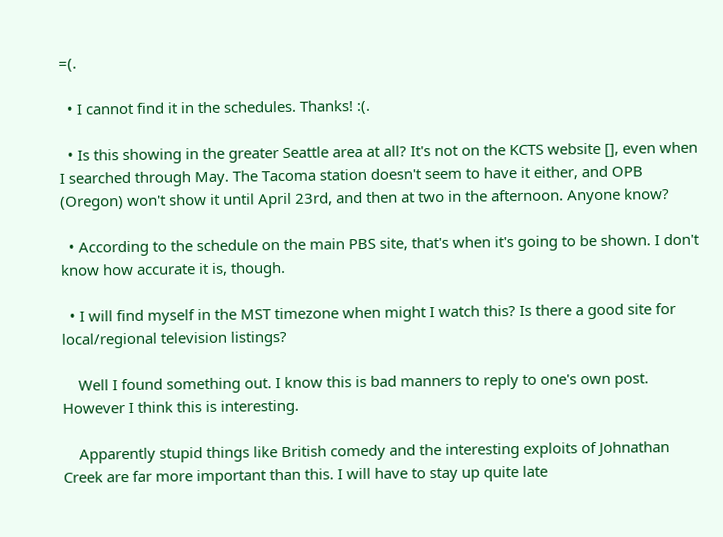=(.

  • I cannot find it in the schedules. Thanks! :(.

  • Is this showing in the greater Seattle area at all? It's not on the KCTS website [], even when I searched through May. The Tacoma station doesn't seem to have it either, and OPB (Oregon) won't show it until April 23rd, and then at two in the afternoon. Anyone know?

  • According to the schedule on the main PBS site, that's when it's going to be shown. I don't know how accurate it is, though.

  • I will find myself in the MST timezone when might I watch this? Is there a good site for local/regional television listings?

    Well I found something out. I know this is bad manners to reply to one's own post. However I think this is interesting.

    Apparently stupid things like British comedy and the interesting exploits of Johnathan Creek are far more important than this. I will have to stay up quite late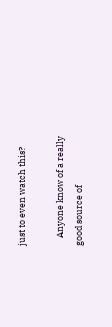just to even watch this?

    Anyone know of a really good source of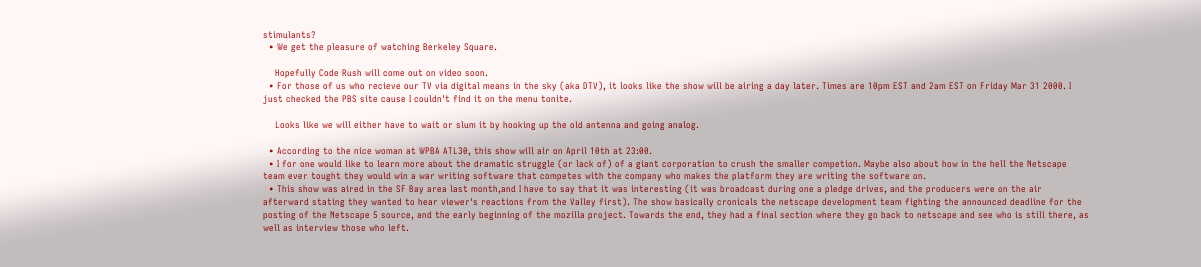stimulants?
  • We get the pleasure of watching Berkeley Square.

    Hopefully Code Rush will come out on video soon.
  • For those of us who recieve our TV via digital means in the sky (aka DTV), it looks like the show will be airing a day later. Times are 10pm EST and 2am EST on Friday Mar 31 2000. I just checked the PBS site cause I couldn't find it on the menu tonite.

    Looks like we will either have to wait or slum it by hooking up the old antenna and going analog.

  • According to the nice woman at WPBA ATL30, this show will air on April 10th at 23:00.
  • I for one would like to learn more about the dramatic struggle (or lack of) of a giant corporation to crush the smaller competion. Maybe also about how in the hell the Netscape team ever tought they would win a war writing software that competes with the company who makes the platform they are writing the software on.
  • This show was aired in the SF Bay area last month,and I have to say that it was interesting (it was broadcast during one a pledge drives, and the producers were on the air afterward stating they wanted to hear viewer's reactions from the Valley first). The show basically cronicals the netscape development team fighting the announced deadline for the posting of the Netscape 5 source, and the early beginning of the mozilla project. Towards the end, they had a final section where they go back to netscape and see who is still there, as well as interview those who left.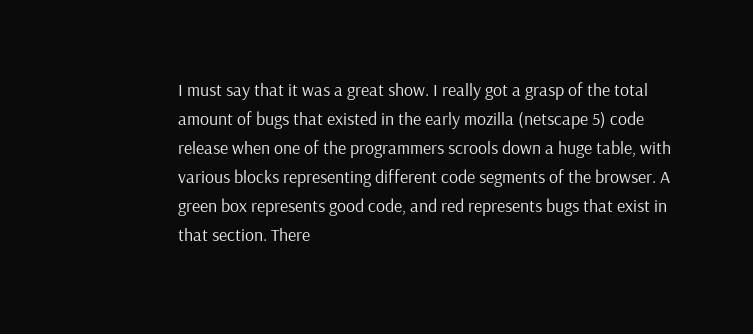I must say that it was a great show. I really got a grasp of the total amount of bugs that existed in the early mozilla (netscape 5) code release when one of the programmers scrools down a huge table, with various blocks representing different code segments of the browser. A green box represents good code, and red represents bugs that exist in that section. There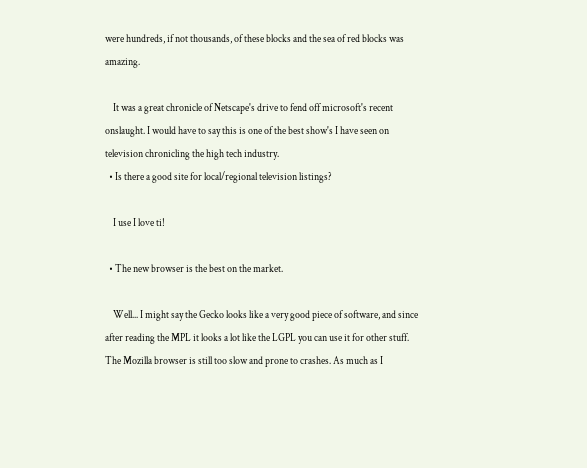were hundreds, if not thousands, of these blocks and the sea of red blocks was amazing.

    It was a great chronicle of Netscape's drive to fend off microsoft's recent onslaught. I would have to say this is one of the best show's I have seen on television chronicling the high tech industry.
  • Is there a good site for local/regional television listings?

    I use I love ti!

  • The new browser is the best on the market.

    Well... I might say the Gecko looks like a very good piece of software, and since after reading the MPL it looks a lot like the LGPL you can use it for other stuff. The Mozilla browser is still too slow and prone to crashes. As much as I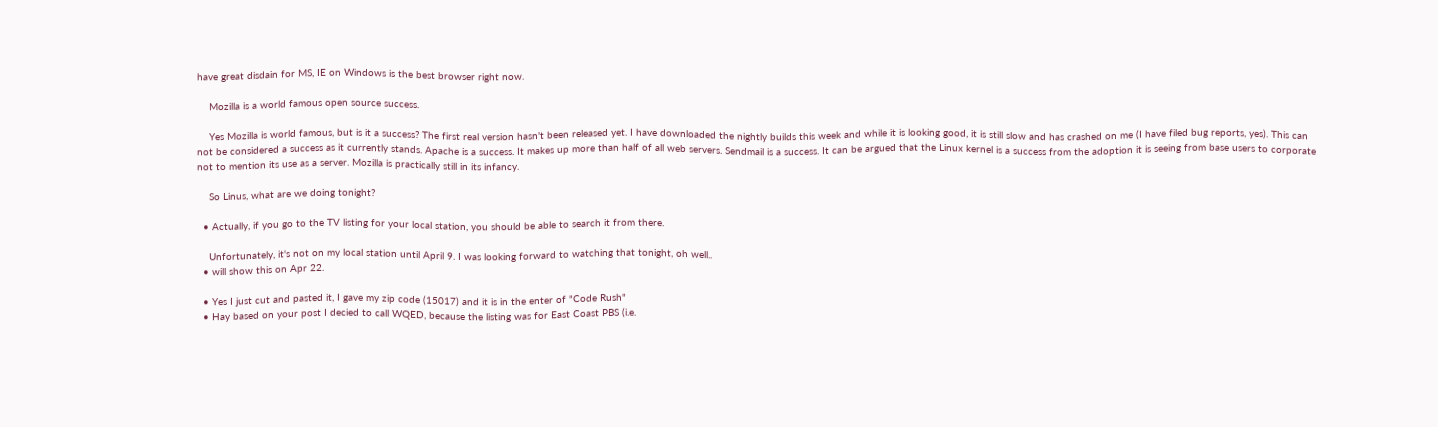have great disdain for MS, IE on Windows is the best browser right now.

    Mozilla is a world famous open source success.

    Yes Mozilla is world famous, but is it a success? The first real version hasn't been released yet. I have downloaded the nightly builds this week and while it is looking good, it is still slow and has crashed on me (I have filed bug reports, yes). This can not be considered a success as it currently stands. Apache is a success. It makes up more than half of all web servers. Sendmail is a success. It can be argued that the Linux kernel is a success from the adoption it is seeing from base users to corporate not to mention its use as a server. Mozilla is practically still in its infancy.

    So Linus, what are we doing tonight?

  • Actually, if you go to the TV listing for your local station, you should be able to search it from there.

    Unfortunately, it's not on my local station until April 9. I was looking forward to watching that tonight, oh well..
  • will show this on Apr 22.

  • Yes I just cut and pasted it, I gave my zip code (15017) and it is in the enter of "Code Rush"
  • Hay based on your post I decied to call WQED, because the listing was for East Coast PBS (i.e.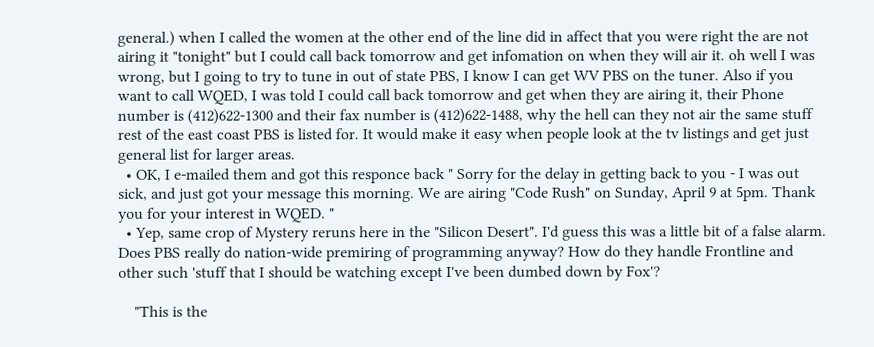general.) when I called the women at the other end of the line did in affect that you were right the are not airing it "tonight" but I could call back tomorrow and get infomation on when they will air it. oh well I was wrong, but I going to try to tune in out of state PBS, I know I can get WV PBS on the tuner. Also if you want to call WQED, I was told I could call back tomorrow and get when they are airing it, their Phone number is (412)622-1300 and their fax number is (412)622-1488, why the hell can they not air the same stuff rest of the east coast PBS is listed for. It would make it easy when people look at the tv listings and get just general list for larger areas.
  • OK, I e-mailed them and got this responce back " Sorry for the delay in getting back to you - I was out sick, and just got your message this morning. We are airing "Code Rush" on Sunday, April 9 at 5pm. Thank you for your interest in WQED. "
  • Yep, same crop of Mystery reruns here in the "Silicon Desert". I'd guess this was a little bit of a false alarm. Does PBS really do nation-wide premiring of programming anyway? How do they handle Frontline and other such 'stuff that I should be watching except I've been dumbed down by Fox'?

    "This is the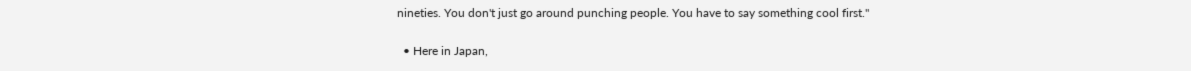nineties. You don't just go around punching people. You have to say something cool first."

  • Here in Japan,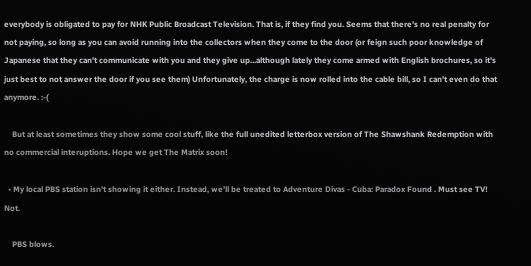everybody is obligated to pay for NHK Public Broadcast Television. That is, if they find you. Seems that there's no real penalty for not paying, so long as you can avoid running into the collectors when they come to the door (or feign such poor knowledge of Japanese that they can't communicate with you and they give up...although lately they come armed with English brochures, so it's just best to not answer the door if you see them) Unfortunately, the charge is now rolled into the cable bill, so I can't even do that anymore. :-(

    But at least sometimes they show some cool stuff, like the full unedited letterbox version of The Shawshank Redemption with no commercial interuptions. Hope we get The Matrix soon!

  • My local PBS station isn't showing it either. Instead, we'll be treated to Adventure Divas - Cuba: Paradox Found . Must see TV! Not.

    PBS blows.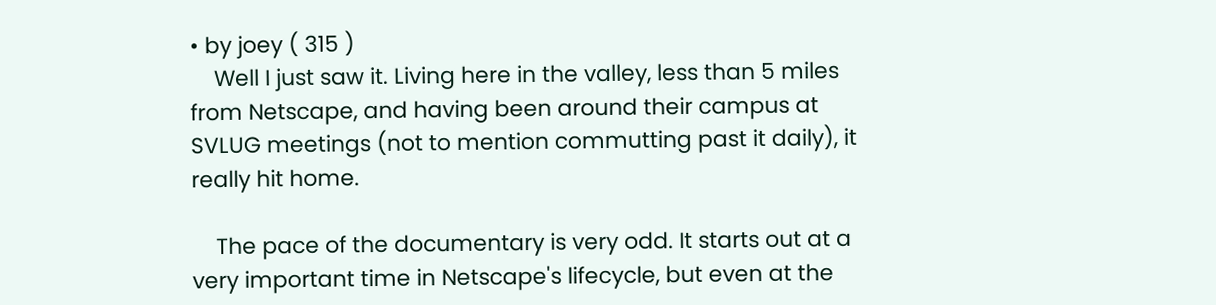• by joey ( 315 )
    Well I just saw it. Living here in the valley, less than 5 miles from Netscape, and having been around their campus at SVLUG meetings (not to mention commutting past it daily), it really hit home.

    The pace of the documentary is very odd. It starts out at a very important time in Netscape's lifecycle, but even at the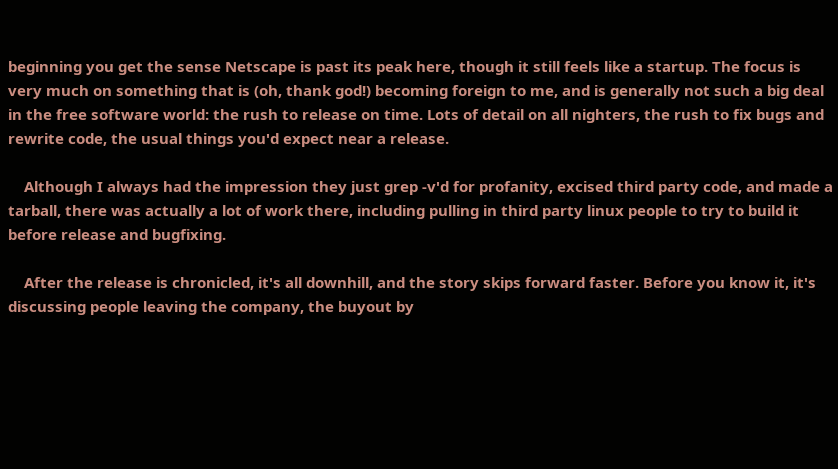beginning you get the sense Netscape is past its peak here, though it still feels like a startup. The focus is very much on something that is (oh, thank god!) becoming foreign to me, and is generally not such a big deal in the free software world: the rush to release on time. Lots of detail on all nighters, the rush to fix bugs and rewrite code, the usual things you'd expect near a release.

    Although I always had the impression they just grep -v'd for profanity, excised third party code, and made a tarball, there was actually a lot of work there, including pulling in third party linux people to try to build it before release and bugfixing.

    After the release is chronicled, it's all downhill, and the story skips forward faster. Before you know it, it's discussing people leaving the company, the buyout by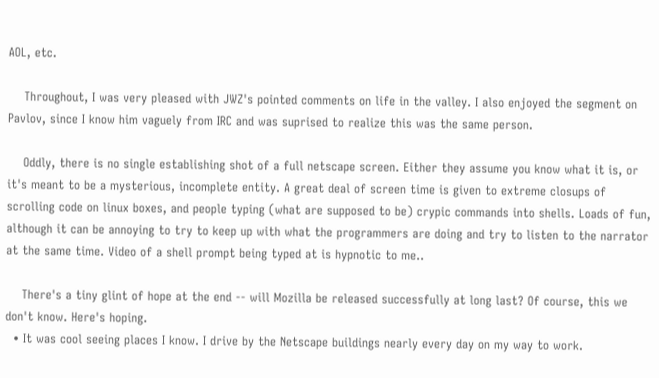AOL, etc.

    Throughout, I was very pleased with JWZ's pointed comments on life in the valley. I also enjoyed the segment on Pavlov, since I know him vaguely from IRC and was suprised to realize this was the same person.

    Oddly, there is no single establishing shot of a full netscape screen. Either they assume you know what it is, or it's meant to be a mysterious, incomplete entity. A great deal of screen time is given to extreme closups of scrolling code on linux boxes, and people typing (what are supposed to be) crypic commands into shells. Loads of fun, although it can be annoying to try to keep up with what the programmers are doing and try to listen to the narrator at the same time. Video of a shell prompt being typed at is hypnotic to me..

    There's a tiny glint of hope at the end -- will Mozilla be released successfully at long last? Of course, this we don't know. Here's hoping.
  • It was cool seeing places I know. I drive by the Netscape buildings nearly every day on my way to work.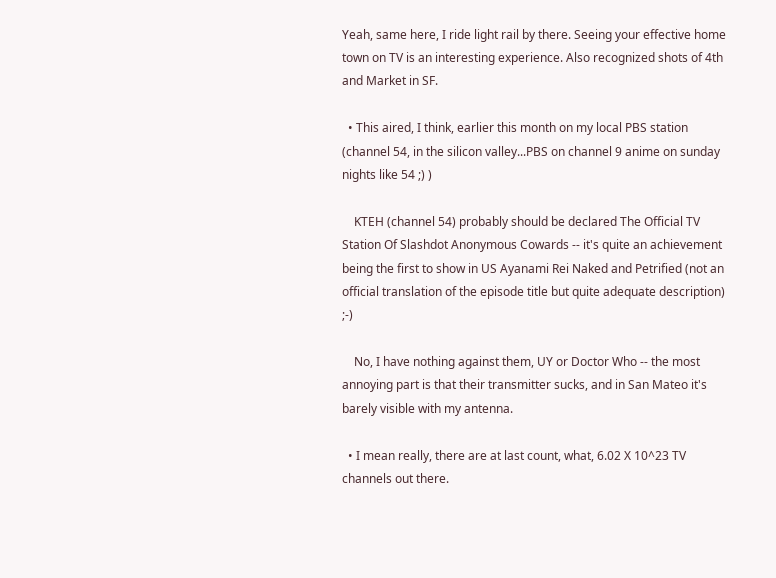Yeah, same here, I ride light rail by there. Seeing your effective home town on TV is an interesting experience. Also recognized shots of 4th and Market in SF.

  • This aired, I think, earlier this month on my local PBS station (channel 54, in the silicon valley...PBS on channel 9 anime on sunday nights like 54 ;) )

    KTEH (channel 54) probably should be declared The Official TV Station Of Slashdot Anonymous Cowards -- it's quite an achievement being the first to show in US Ayanami Rei Naked and Petrified (not an official translation of the episode title but quite adequate description) ;-)

    No, I have nothing against them, UY or Doctor Who -- the most annoying part is that their transmitter sucks, and in San Mateo it's barely visible with my antenna.

  • I mean really, there are at last count, what, 6.02 X 10^23 TV channels out there.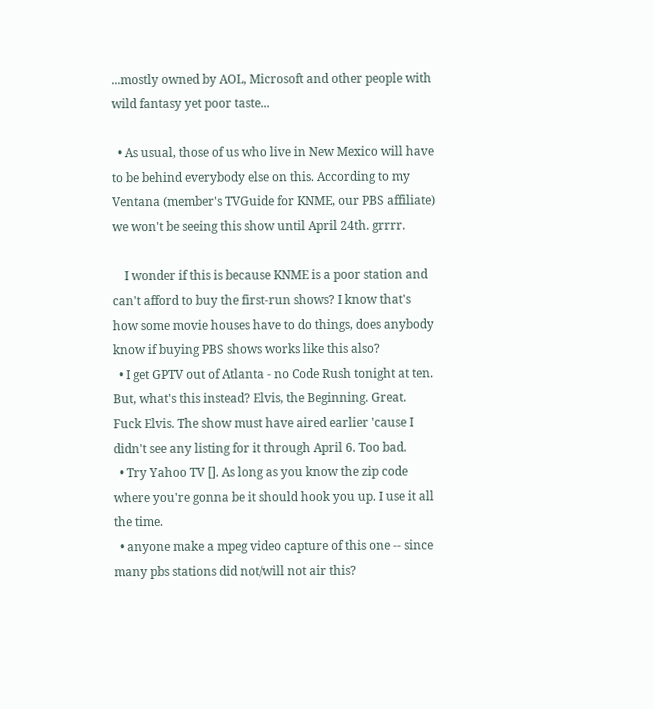...mostly owned by AOL, Microsoft and other people with wild fantasy yet poor taste...

  • As usual, those of us who live in New Mexico will have to be behind everybody else on this. According to my Ventana (member's TVGuide for KNME, our PBS affiliate) we won't be seeing this show until April 24th. grrrr.

    I wonder if this is because KNME is a poor station and can't afford to buy the first-run shows? I know that's how some movie houses have to do things, does anybody know if buying PBS shows works like this also?
  • I get GPTV out of Atlanta - no Code Rush tonight at ten. But, what's this instead? Elvis, the Beginning. Great. Fuck Elvis. The show must have aired earlier 'cause I didn't see any listing for it through April 6. Too bad.
  • Try Yahoo TV []. As long as you know the zip code where you're gonna be it should hook you up. I use it all the time.
  • anyone make a mpeg video capture of this one -- since many pbs stations did not/will not air this?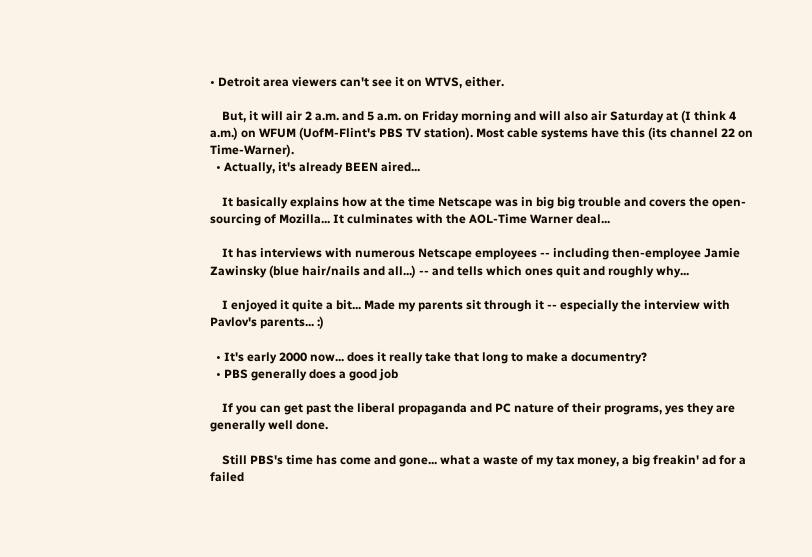• Detroit area viewers can't see it on WTVS, either.

    But, it will air 2 a.m. and 5 a.m. on Friday morning and will also air Saturday at (I think 4 a.m.) on WFUM (UofM-Flint's PBS TV station). Most cable systems have this (its channel 22 on Time-Warner).
  • Actually, it's already BEEN aired...

    It basically explains how at the time Netscape was in big big trouble and covers the open-sourcing of Mozilla... It culminates with the AOL-Time Warner deal...

    It has interviews with numerous Netscape employees -- including then-employee Jamie Zawinsky (blue hair/nails and all...) -- and tells which ones quit and roughly why...

    I enjoyed it quite a bit... Made my parents sit through it -- especially the interview with Pavlov's parents... :)

  • It's early 2000 now... does it really take that long to make a documentry?
  • PBS generally does a good job

    If you can get past the liberal propaganda and PC nature of their programs, yes they are generally well done.

    Still PBS's time has come and gone... what a waste of my tax money, a big freakin' ad for a failed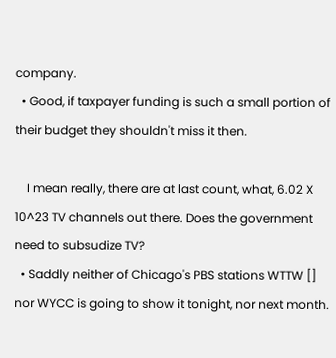company.
  • Good, if taxpayer funding is such a small portion of their budget they shouldn't miss it then.

    I mean really, there are at last count, what, 6.02 X 10^23 TV channels out there. Does the government need to subsudize TV?
  • Saddly neither of Chicago's PBS stations WTTW [] nor WYCC is going to show it tonight, nor next month.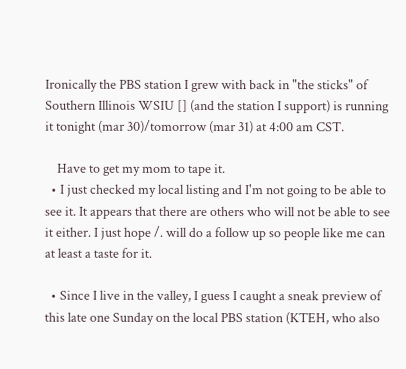Ironically the PBS station I grew with back in "the sticks" of Southern Illinois WSIU [] (and the station I support) is running it tonight (mar 30)/tomorrow (mar 31) at 4:00 am CST.

    Have to get my mom to tape it.
  • I just checked my local listing and I'm not going to be able to see it. It appears that there are others who will not be able to see it either. I just hope /. will do a follow up so people like me can at least a taste for it.

  • Since I live in the valley, I guess I caught a sneak preview of this late one Sunday on the local PBS station (KTEH, who also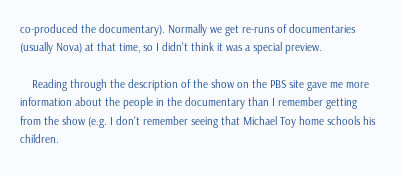co-produced the documentary). Normally we get re-runs of documentaries (usually Nova) at that time, so I didn't think it was a special preview.

    Reading through the description of the show on the PBS site gave me more information about the people in the documentary than I remember getting from the show (e.g. I don't remember seeing that Michael Toy home schools his children.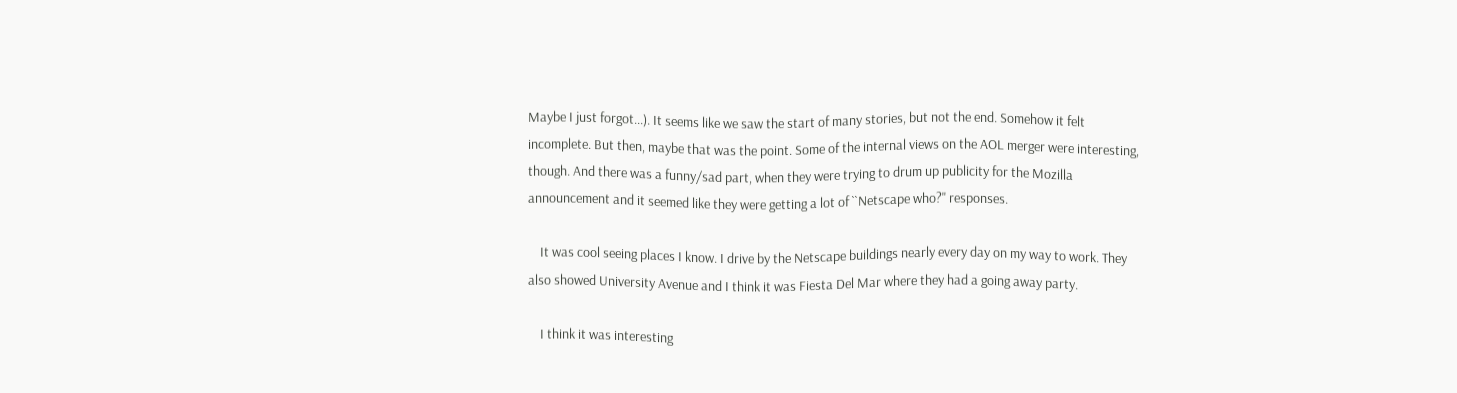Maybe I just forgot...). It seems like we saw the start of many stories, but not the end. Somehow it felt incomplete. But then, maybe that was the point. Some of the internal views on the AOL merger were interesting, though. And there was a funny/sad part, when they were trying to drum up publicity for the Mozilla announcement and it seemed like they were getting a lot of ``Netscape who?'' responses.

    It was cool seeing places I know. I drive by the Netscape buildings nearly every day on my way to work. They also showed University Avenue and I think it was Fiesta Del Mar where they had a going away party.

    I think it was interesting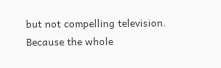but not compelling television. Because the whole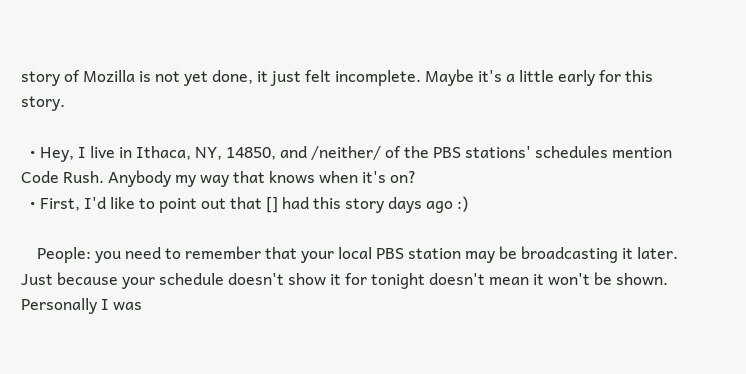story of Mozilla is not yet done, it just felt incomplete. Maybe it's a little early for this story.

  • Hey, I live in Ithaca, NY, 14850, and /neither/ of the PBS stations' schedules mention Code Rush. Anybody my way that knows when it's on?
  • First, I'd like to point out that [] had this story days ago :)

    People: you need to remember that your local PBS station may be broadcasting it later. Just because your schedule doesn't show it for tonight doesn't mean it won't be shown. Personally I was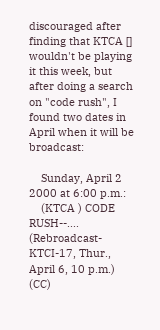discouraged after finding that KTCA [] wouldn't be playing it this week, but after doing a search on "code rush", I found two dates in April when it will be broadcast:

    Sunday, April 2 2000 at 6:00 p.m.:
    (KTCA ) CODE RUSH--.... (Rebroadcast-KTCI-17, Thur., April 6, 10 p.m.) (CC)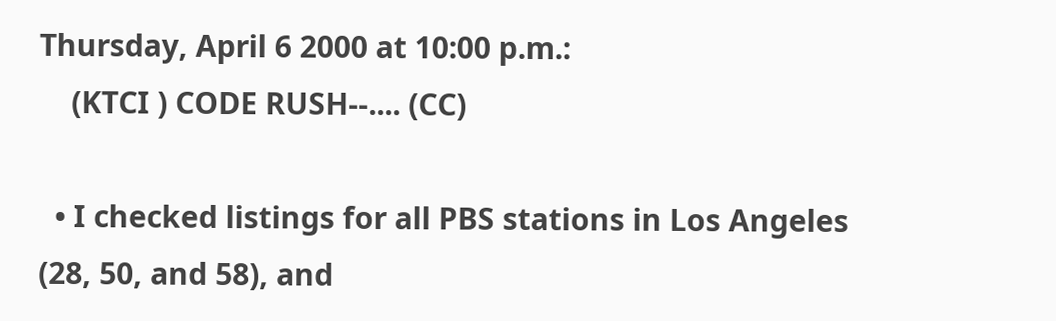Thursday, April 6 2000 at 10:00 p.m.:
    (KTCI ) CODE RUSH--.... (CC)

  • I checked listings for all PBS stations in Los Angeles (28, 50, and 58), and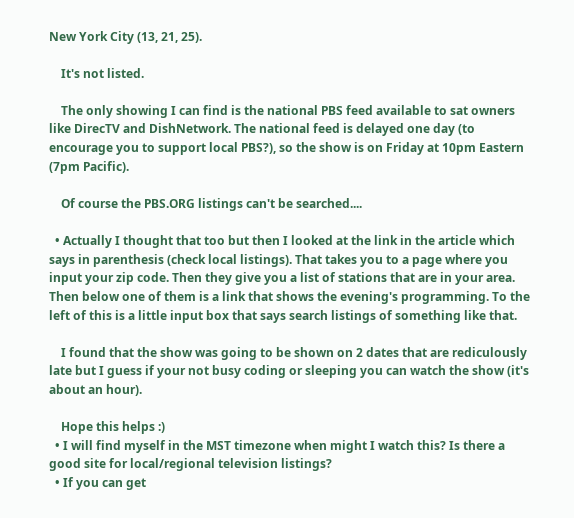New York City (13, 21, 25).

    It's not listed.

    The only showing I can find is the national PBS feed available to sat owners like DirecTV and DishNetwork. The national feed is delayed one day (to encourage you to support local PBS?), so the show is on Friday at 10pm Eastern (7pm Pacific).

    Of course the PBS.ORG listings can't be searched....

  • Actually I thought that too but then I looked at the link in the article which says in parenthesis (check local listings). That takes you to a page where you input your zip code. Then they give you a list of stations that are in your area. Then below one of them is a link that shows the evening's programming. To the left of this is a little input box that says search listings of something like that.

    I found that the show was going to be shown on 2 dates that are rediculously late but I guess if your not busy coding or sleeping you can watch the show (it's about an hour).

    Hope this helps :)
  • I will find myself in the MST timezone when might I watch this? Is there a good site for local/regional television listings?
  • If you can get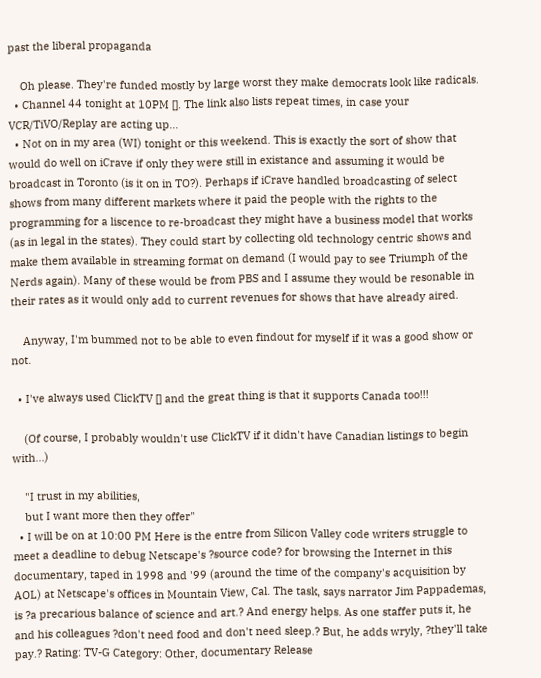past the liberal propaganda

    Oh please. They're funded mostly by large worst they make democrats look like radicals.
  • Channel 44 tonight at 10PM []. The link also lists repeat times, in case your VCR/TiVO/Replay are acting up...
  • Not on in my area (WI) tonight or this weekend. This is exactly the sort of show that would do well on iCrave if only they were still in existance and assuming it would be broadcast in Toronto (is it on in TO?). Perhaps if iCrave handled broadcasting of select shows from many different markets where it paid the people with the rights to the programming for a liscence to re-broadcast they might have a business model that works (as in legal in the states). They could start by collecting old technology centric shows and make them available in streaming format on demand (I would pay to see Triumph of the Nerds again). Many of these would be from PBS and I assume they would be resonable in their rates as it would only add to current revenues for shows that have already aired.

    Anyway, I'm bummed not to be able to even findout for myself if it was a good show or not.

  • I've always used ClickTV [] and the great thing is that it supports Canada too!!!

    (Of course, I probably wouldn't use ClickTV if it didn't have Canadian listings to begin with...)

    "I trust in my abilities,
    but I want more then they offer"
  • I will be on at 10:00 PM Here is the entre from Silicon Valley code writers struggle to meet a deadline to debug Netscape's ?source code? for browsing the Internet in this documentary, taped in 1998 and '99 (around the time of the company's acquisition by AOL) at Netscape's offices in Mountain View, Cal. The task, says narrator Jim Pappademas, is ?a precarious balance of science and art.? And energy helps. As one staffer puts it, he and his colleagues ?don't need food and don't need sleep.? But, he adds wryly, ?they'll take pay.? Rating: TV-G Category: Other, documentary Release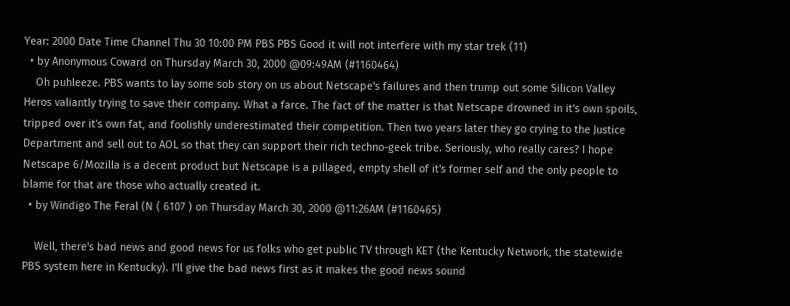Year: 2000 Date Time Channel Thu 30 10:00 PM PBS PBS Good it will not interfere with my star trek (11)
  • by Anonymous Coward on Thursday March 30, 2000 @09:49AM (#1160464)
    Oh puhleeze. PBS wants to lay some sob story on us about Netscape's failures and then trump out some Silicon Valley Heros valiantly trying to save their company. What a farce. The fact of the matter is that Netscape drowned in it's own spoils, tripped over it's own fat, and foolishly underestimated their competition. Then two years later they go crying to the Justice Department and sell out to AOL so that they can support their rich techno-geek tribe. Seriously, who really cares? I hope Netscape 6/Mozilla is a decent product but Netscape is a pillaged, empty shell of it's former self and the only people to blame for that are those who actually created it.
  • by Windigo The Feral (N ( 6107 ) on Thursday March 30, 2000 @11:26AM (#1160465)

    Well, there's bad news and good news for us folks who get public TV through KET (the Kentucky Network, the statewide PBS system here in Kentucky). I'll give the bad news first as it makes the good news sound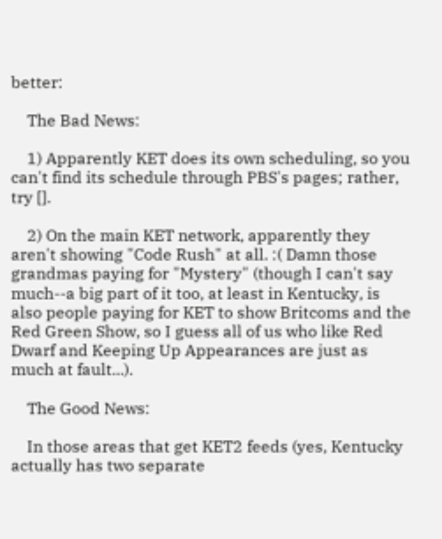better:

    The Bad News:

    1) Apparently KET does its own scheduling, so you can't find its schedule through PBS's pages; rather, try [].

    2) On the main KET network, apparently they aren't showing "Code Rush" at all. :( Damn those grandmas paying for "Mystery" (though I can't say much--a big part of it too, at least in Kentucky, is also people paying for KET to show Britcoms and the Red Green Show, so I guess all of us who like Red Dwarf and Keeping Up Appearances are just as much at fault...).

    The Good News:

    In those areas that get KET2 feeds (yes, Kentucky actually has two separate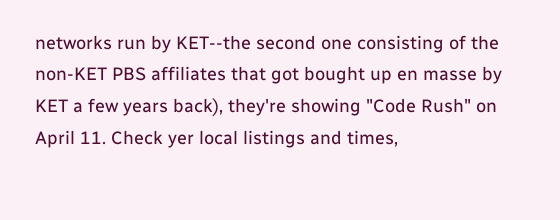networks run by KET--the second one consisting of the non-KET PBS affiliates that got bought up en masse by KET a few years back), they're showing "Code Rush" on April 11. Check yer local listings and times,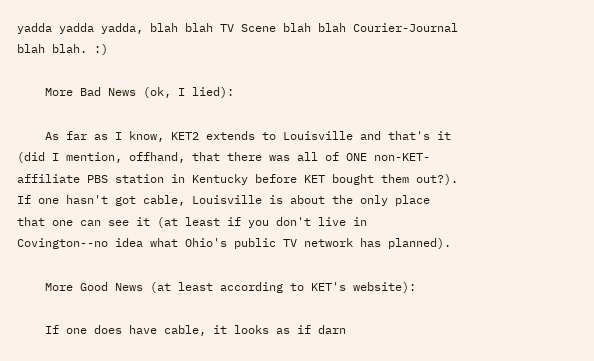yadda yadda yadda, blah blah TV Scene blah blah Courier-Journal blah blah. :)

    More Bad News (ok, I lied):

    As far as I know, KET2 extends to Louisville and that's it (did I mention, offhand, that there was all of ONE non-KET-affiliate PBS station in Kentucky before KET bought them out?). If one hasn't got cable, Louisville is about the only place that one can see it (at least if you don't live in Covington--no idea what Ohio's public TV network has planned).

    More Good News (at least according to KET's website):

    If one does have cable, it looks as if darn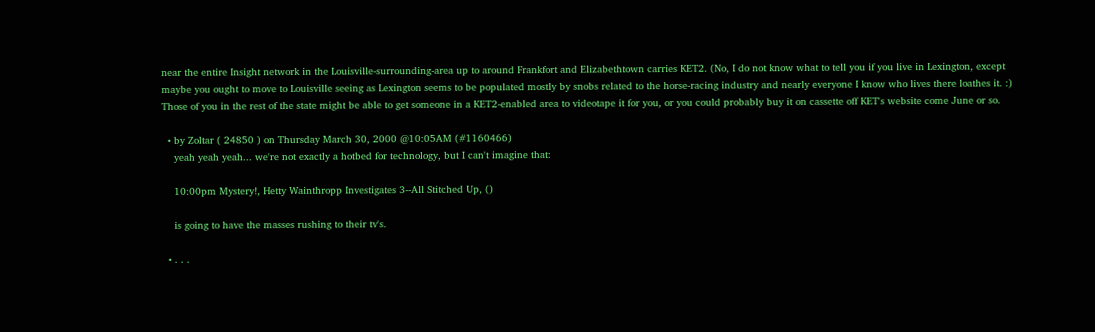near the entire Insight network in the Louisville-surrounding-area up to around Frankfort and Elizabethtown carries KET2. (No, I do not know what to tell you if you live in Lexington, except maybe you ought to move to Louisville seeing as Lexington seems to be populated mostly by snobs related to the horse-racing industry and nearly everyone I know who lives there loathes it. :) Those of you in the rest of the state might be able to get someone in a KET2-enabled area to videotape it for you, or you could probably buy it on cassette off KET's website come June or so.

  • by Zoltar ( 24850 ) on Thursday March 30, 2000 @10:05AM (#1160466)
    yeah yeah yeah... we're not exactly a hotbed for technology, but I can't imagine that:

    10:00pm Mystery!, Hetty Wainthropp Investigates 3--All Stitched Up, ()

    is going to have the masses rushing to their tv's.

  • . . .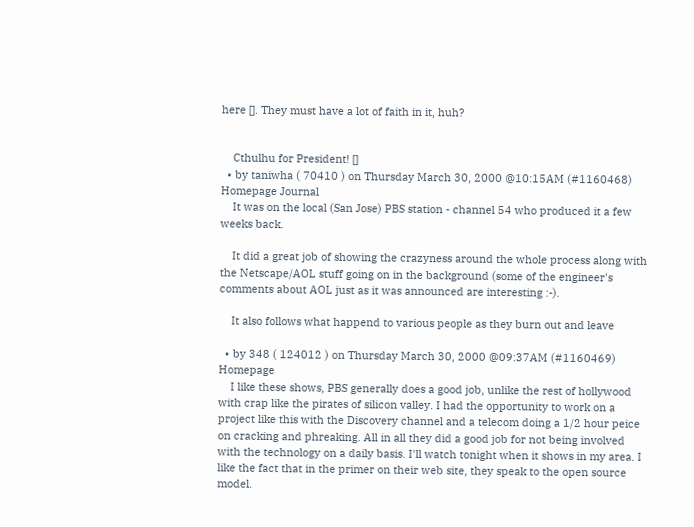here []. They must have a lot of faith in it, huh?


    Cthulhu for President! []
  • by taniwha ( 70410 ) on Thursday March 30, 2000 @10:15AM (#1160468) Homepage Journal
    It was on the local (San Jose) PBS station - channel 54 who produced it a few weeks back.

    It did a great job of showing the crazyness around the whole process along with the Netscape/AOL stuff going on in the background (some of the engineer's comments about AOL just as it was announced are interesting :-).

    It also follows what happend to various people as they burn out and leave

  • by 348 ( 124012 ) on Thursday March 30, 2000 @09:37AM (#1160469) Homepage
    I like these shows, PBS generally does a good job, unlike the rest of hollywood with crap like the pirates of silicon valley. I had the opportunity to work on a project like this with the Discovery channel and a telecom doing a 1/2 hour peice on cracking and phreaking. All in all they did a good job for not being involved with the technology on a daily basis. I'll watch tonight when it shows in my area. I like the fact that in the primer on their web site, they speak to the open source model.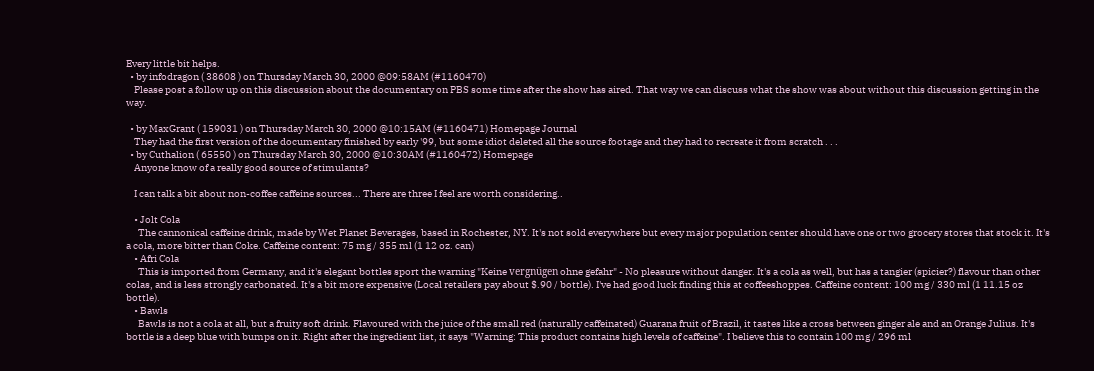Every little bit helps.
  • by infodragon ( 38608 ) on Thursday March 30, 2000 @09:58AM (#1160470)
    Please post a follow up on this discussion about the documentary on PBS some time after the show has aired. That way we can discuss what the show was about without this discussion getting in the way.

  • by MaxGrant ( 159031 ) on Thursday March 30, 2000 @10:15AM (#1160471) Homepage Journal
    They had the first version of the documentary finished by early '99, but some idiot deleted all the source footage and they had to recreate it from scratch . . .
  • by Cuthalion ( 65550 ) on Thursday March 30, 2000 @10:30AM (#1160472) Homepage
    Anyone know of a really good source of stimulants?

    I can talk a bit about non-coffee caffeine sources... There are three I feel are worth considering..

    • Jolt Cola
      The cannonical caffeine drink, made by Wet Planet Beverages, based in Rochester, NY. It's not sold everywhere but every major population center should have one or two grocery stores that stock it. It's a cola, more bitter than Coke. Caffeine content: 75 mg / 355 ml (1 12 oz. can)
    • Afri Cola
      This is imported from Germany, and it's elegant bottles sport the warning "Keine vergnügen ohne gefahr" - No pleasure without danger. It's a cola as well, but has a tangier (spicier?) flavour than other colas, and is less strongly carbonated. It's a bit more expensive (Local retailers pay about $.90 / bottle). I've had good luck finding this at coffeeshoppes. Caffeine content: 100 mg / 330 ml (1 11.15 oz bottle).
    • Bawls
      Bawls is not a cola at all, but a fruity soft drink. Flavoured with the juice of the small red (naturally caffeinated) Guarana fruit of Brazil, it tastes like a cross between ginger ale and an Orange Julius. It's bottle is a deep blue with bumps on it. Right after the ingredient list, it says "Warning: This product contains high levels of caffeine". I believe this to contain 100 mg / 296 ml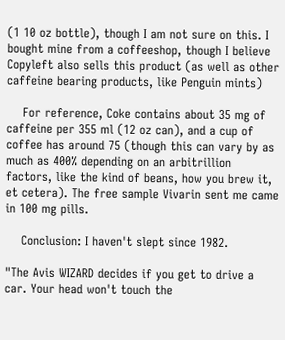(1 10 oz bottle), though I am not sure on this. I bought mine from a coffeeshop, though I believe Copyleft also sells this product (as well as other caffeine bearing products, like Penguin mints)

    For reference, Coke contains about 35 mg of caffeine per 355 ml (12 oz can), and a cup of coffee has around 75 (though this can vary by as much as 400% depending on an arbitrillion factors, like the kind of beans, how you brew it, et cetera). The free sample Vivarin sent me came in 100 mg pills.

    Conclusion: I haven't slept since 1982.

"The Avis WIZARD decides if you get to drive a car. Your head won't touch the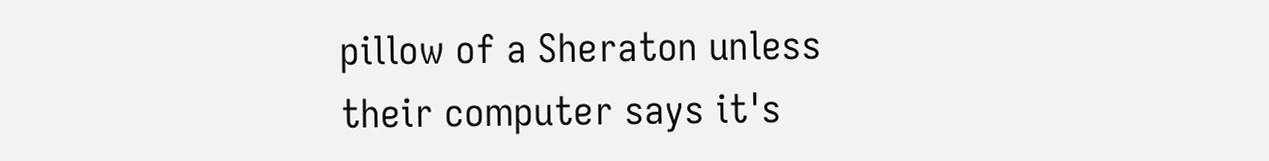pillow of a Sheraton unless their computer says it's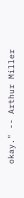okay." -- Arthur Miller